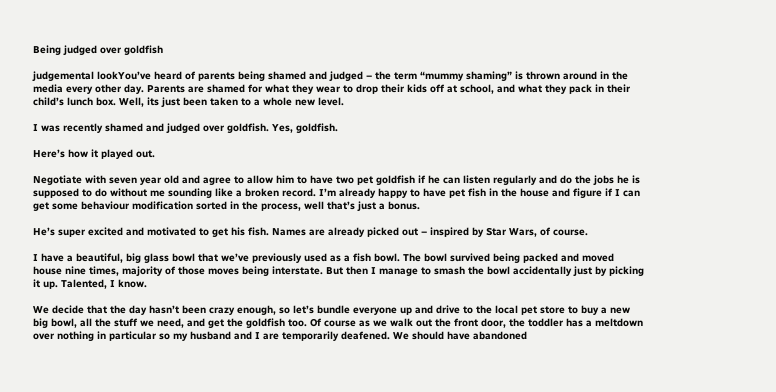Being judged over goldfish

judgemental lookYou’ve heard of parents being shamed and judged – the term “mummy shaming” is thrown around in the media every other day. Parents are shamed for what they wear to drop their kids off at school, and what they pack in their child’s lunch box. Well, its just been taken to a whole new level.

I was recently shamed and judged over goldfish. Yes, goldfish.

Here’s how it played out.

Negotiate with seven year old and agree to allow him to have two pet goldfish if he can listen regularly and do the jobs he is supposed to do without me sounding like a broken record. I’m already happy to have pet fish in the house and figure if I can get some behaviour modification sorted in the process, well that’s just a bonus.

He’s super excited and motivated to get his fish. Names are already picked out – inspired by Star Wars, of course.

I have a beautiful, big glass bowl that we’ve previously used as a fish bowl. The bowl survived being packed and moved house nine times, majority of those moves being interstate. But then I manage to smash the bowl accidentally just by picking it up. Talented, I know.

We decide that the day hasn’t been crazy enough, so let’s bundle everyone up and drive to the local pet store to buy a new big bowl, all the stuff we need, and get the goldfish too. Of course as we walk out the front door, the toddler has a meltdown over nothing in particular so my husband and I are temporarily deafened. We should have abandoned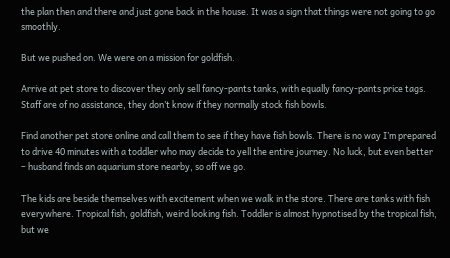the plan then and there and just gone back in the house. It was a sign that things were not going to go smoothly.

But we pushed on. We were on a mission for goldfish.

Arrive at pet store to discover they only sell fancy-pants tanks, with equally fancy-pants price tags. Staff are of no assistance, they don’t know if they normally stock fish bowls.

Find another pet store online and call them to see if they have fish bowls. There is no way I’m prepared to drive 40 minutes with a toddler who may decide to yell the entire journey. No luck, but even better – husband finds an aquarium store nearby, so off we go.

The kids are beside themselves with excitement when we walk in the store. There are tanks with fish everywhere. Tropical fish, goldfish, weird looking fish. Toddler is almost hypnotised by the tropical fish, but we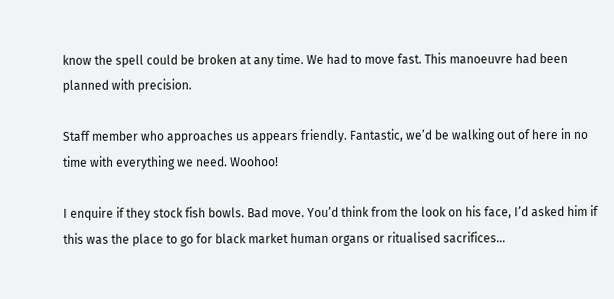know the spell could be broken at any time. We had to move fast. This manoeuvre had been planned with precision.

Staff member who approaches us appears friendly. Fantastic, we’d be walking out of here in no time with everything we need. Woohoo!

I enquire if they stock fish bowls. Bad move. You’d think from the look on his face, I’d asked him if this was the place to go for black market human organs or ritualised sacrifices…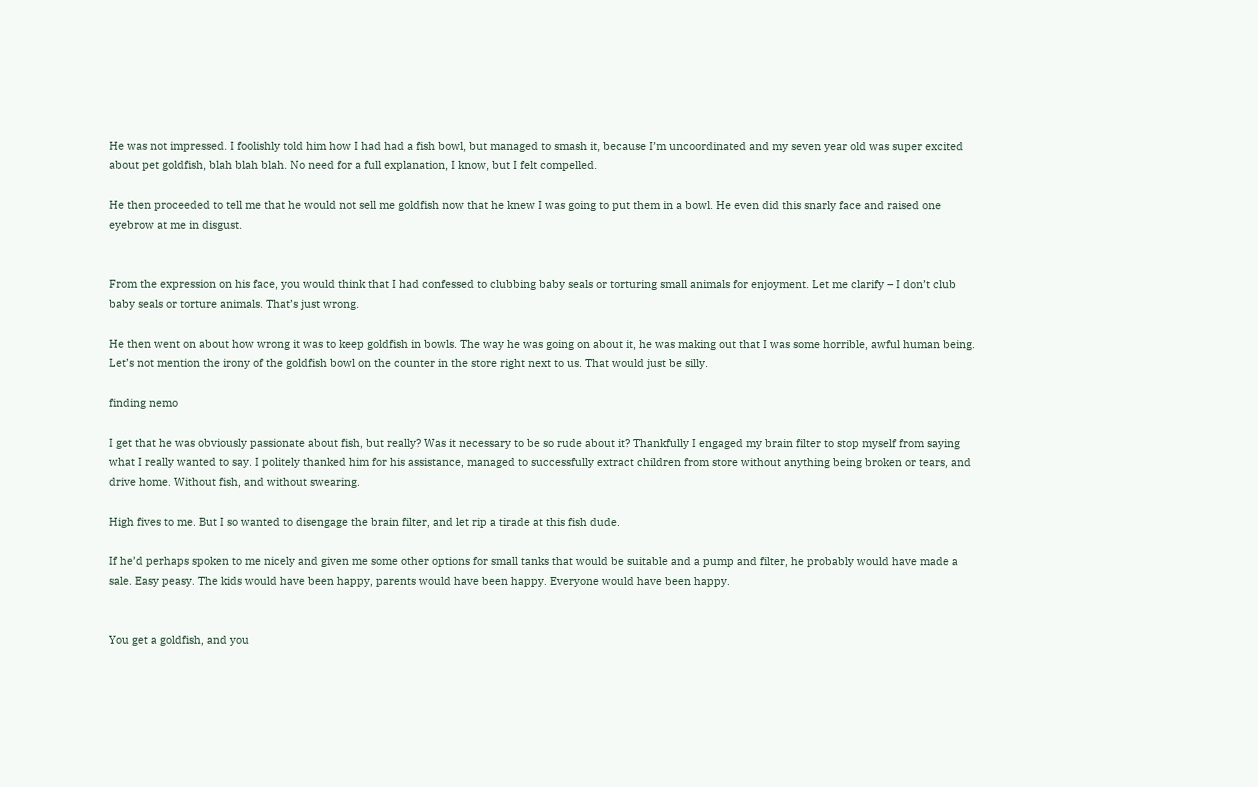He was not impressed. I foolishly told him how I had had a fish bowl, but managed to smash it, because I’m uncoordinated and my seven year old was super excited about pet goldfish, blah blah blah. No need for a full explanation, I know, but I felt compelled.

He then proceeded to tell me that he would not sell me goldfish now that he knew I was going to put them in a bowl. He even did this snarly face and raised one eyebrow at me in disgust.


From the expression on his face, you would think that I had confessed to clubbing baby seals or torturing small animals for enjoyment. Let me clarify – I don’t club baby seals or torture animals. That’s just wrong.

He then went on about how wrong it was to keep goldfish in bowls. The way he was going on about it, he was making out that I was some horrible, awful human being. Let’s not mention the irony of the goldfish bowl on the counter in the store right next to us. That would just be silly.

finding nemo

I get that he was obviously passionate about fish, but really? Was it necessary to be so rude about it? Thankfully I engaged my brain filter to stop myself from saying what I really wanted to say. I politely thanked him for his assistance, managed to successfully extract children from store without anything being broken or tears, and drive home. Without fish, and without swearing.

High fives to me. But I so wanted to disengage the brain filter, and let rip a tirade at this fish dude.

If he’d perhaps spoken to me nicely and given me some other options for small tanks that would be suitable and a pump and filter, he probably would have made a sale. Easy peasy. The kids would have been happy, parents would have been happy. Everyone would have been happy.


You get a goldfish, and you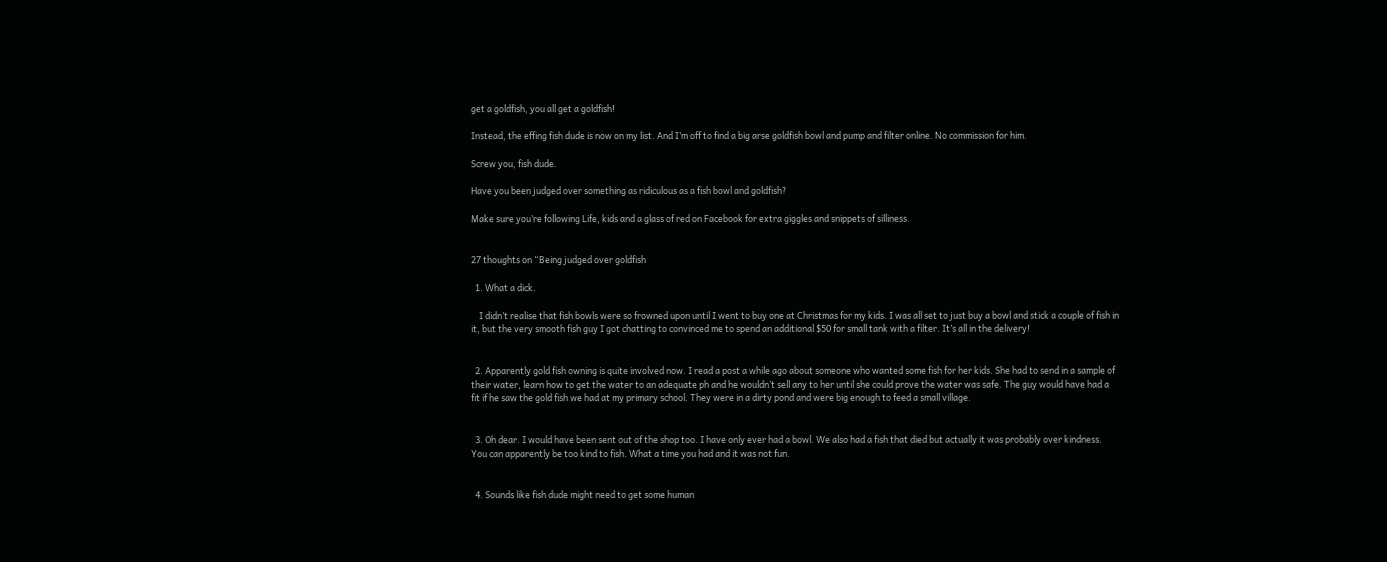get a goldfish, you all get a goldfish!

Instead, the effing fish dude is now on my list. And I’m off to find a big arse goldfish bowl and pump and filter online. No commission for him.

Screw you, fish dude.

Have you been judged over something as ridiculous as a fish bowl and goldfish?

Make sure you’re following Life, kids and a glass of red on Facebook for extra giggles and snippets of silliness.


27 thoughts on “Being judged over goldfish

  1. What a dick.

    I didn’t realise that fish bowls were so frowned upon until I went to buy one at Christmas for my kids. I was all set to just buy a bowl and stick a couple of fish in it, but the very smooth fish guy I got chatting to convinced me to spend an additional $50 for small tank with a filter. It’s all in the delivery!


  2. Apparently gold fish owning is quite involved now. I read a post a while ago about someone who wanted some fish for her kids. She had to send in a sample of their water, learn how to get the water to an adequate ph and he wouldn’t sell any to her until she could prove the water was safe. The guy would have had a fit if he saw the gold fish we had at my primary school. They were in a dirty pond and were big enough to feed a small village.


  3. Oh dear. I would have been sent out of the shop too. I have only ever had a bowl. We also had a fish that died but actually it was probably over kindness. You can apparently be too kind to fish. What a time you had and it was not fun.


  4. Sounds like fish dude might need to get some human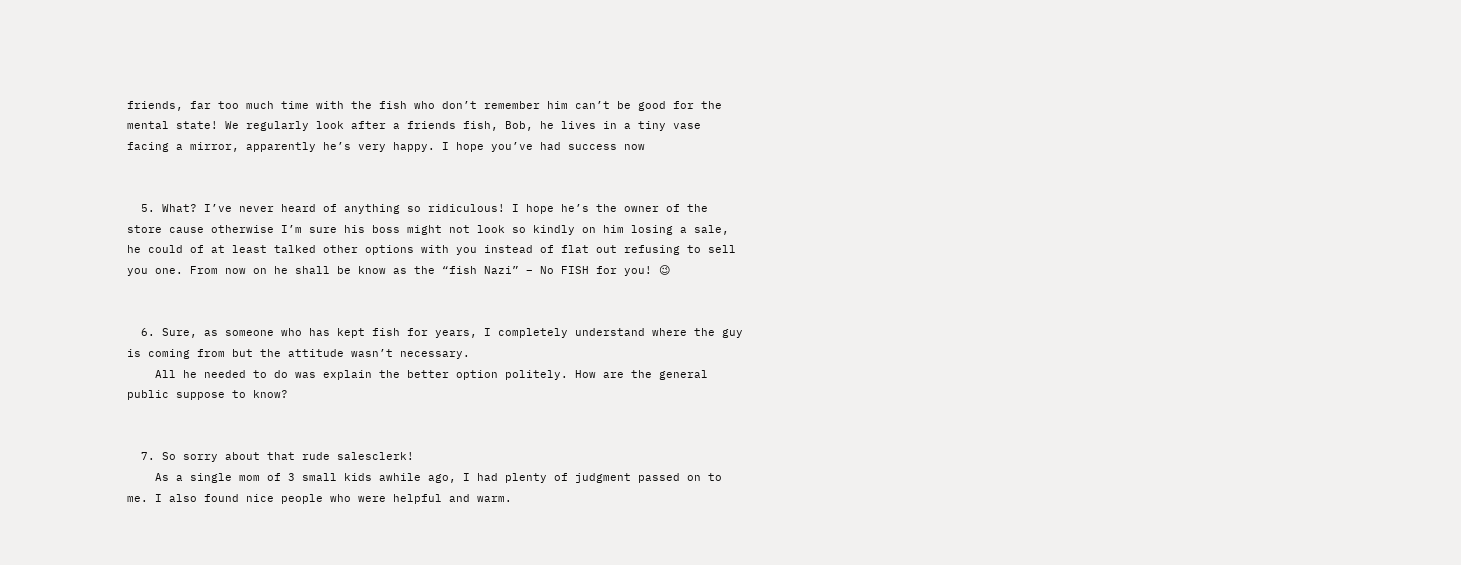friends, far too much time with the fish who don’t remember him can’t be good for the mental state! We regularly look after a friends fish, Bob, he lives in a tiny vase facing a mirror, apparently he’s very happy. I hope you’ve had success now


  5. What? I’ve never heard of anything so ridiculous! I hope he’s the owner of the store cause otherwise I’m sure his boss might not look so kindly on him losing a sale, he could of at least talked other options with you instead of flat out refusing to sell you one. From now on he shall be know as the “fish Nazi” – No FISH for you! 😉


  6. Sure, as someone who has kept fish for years, I completely understand where the guy is coming from but the attitude wasn’t necessary.
    All he needed to do was explain the better option politely. How are the general public suppose to know?


  7. So sorry about that rude salesclerk!
    As a single mom of 3 small kids awhile ago, I had plenty of judgment passed on to me. I also found nice people who were helpful and warm.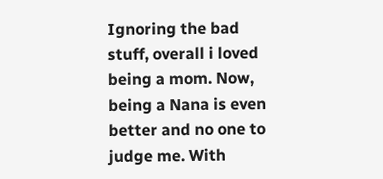Ignoring the bad stuff, overall i loved being a mom. Now, being a Nana is even better and no one to judge me. With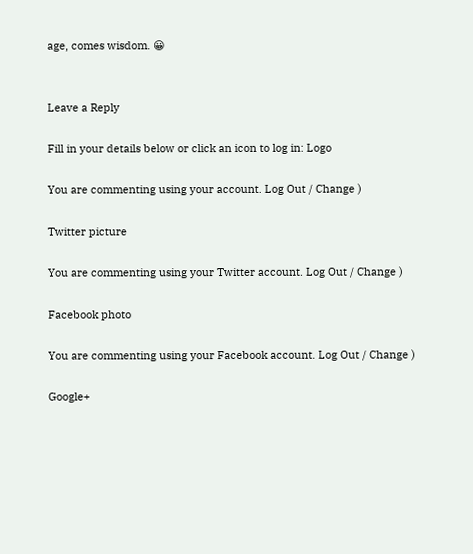age, comes wisdom. 😀


Leave a Reply

Fill in your details below or click an icon to log in: Logo

You are commenting using your account. Log Out / Change )

Twitter picture

You are commenting using your Twitter account. Log Out / Change )

Facebook photo

You are commenting using your Facebook account. Log Out / Change )

Google+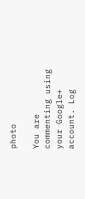photo

You are commenting using your Google+ account. Log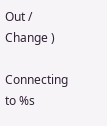Out / Change )

Connecting to %s